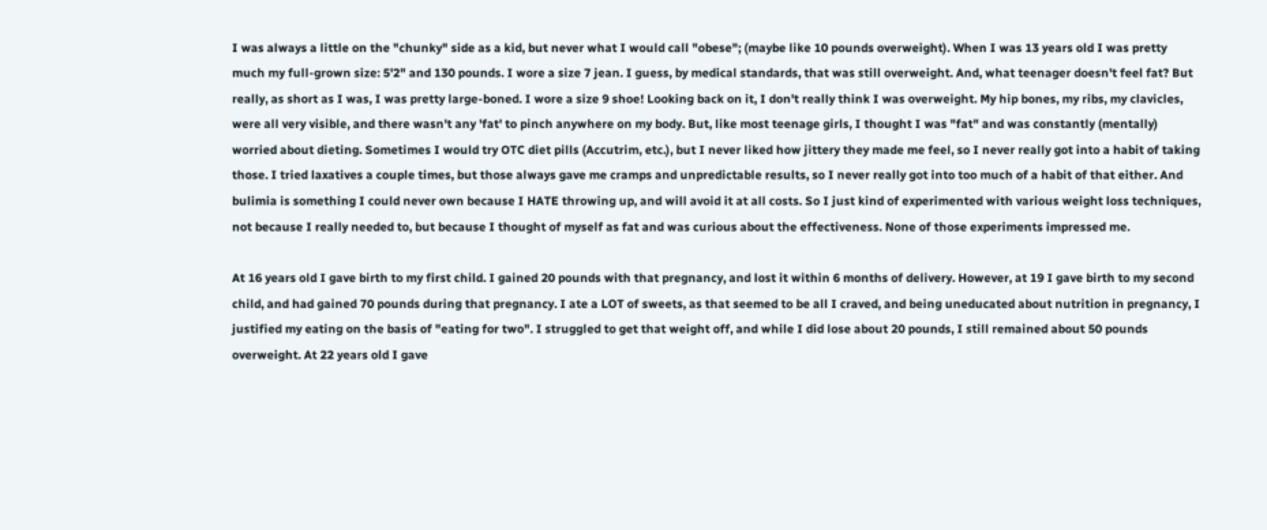I was always a little on the "chunky" side as a kid, but never what I would call "obese"; (maybe like 10 pounds overweight). When I was 13 years old I was pretty much my full-grown size: 5'2" and 130 pounds. I wore a size 7 jean. I guess, by medical standards, that was still overweight. And, what teenager doesn't feel fat? But really, as short as I was, I was pretty large-boned. I wore a size 9 shoe! Looking back on it, I don't really think I was overweight. My hip bones, my ribs, my clavicles, were all very visible, and there wasn't any 'fat' to pinch anywhere on my body. But, like most teenage girls, I thought I was "fat" and was constantly (mentally) worried about dieting. Sometimes I would try OTC diet pills (Accutrim, etc.), but I never liked how jittery they made me feel, so I never really got into a habit of taking those. I tried laxatives a couple times, but those always gave me cramps and unpredictable results, so I never really got into too much of a habit of that either. And bulimia is something I could never own because I HATE throwing up, and will avoid it at all costs. So I just kind of experimented with various weight loss techniques, not because I really needed to, but because I thought of myself as fat and was curious about the effectiveness. None of those experiments impressed me.

At 16 years old I gave birth to my first child. I gained 20 pounds with that pregnancy, and lost it within 6 months of delivery. However, at 19 I gave birth to my second child, and had gained 70 pounds during that pregnancy. I ate a LOT of sweets, as that seemed to be all I craved, and being uneducated about nutrition in pregnancy, I justified my eating on the basis of "eating for two". I struggled to get that weight off, and while I did lose about 20 pounds, I still remained about 50 pounds overweight. At 22 years old I gave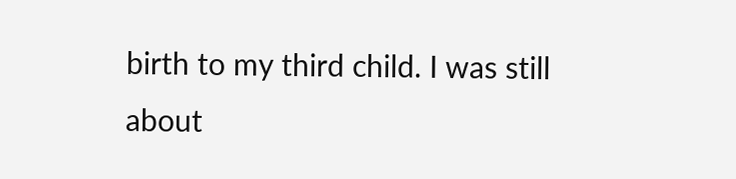birth to my third child. I was still about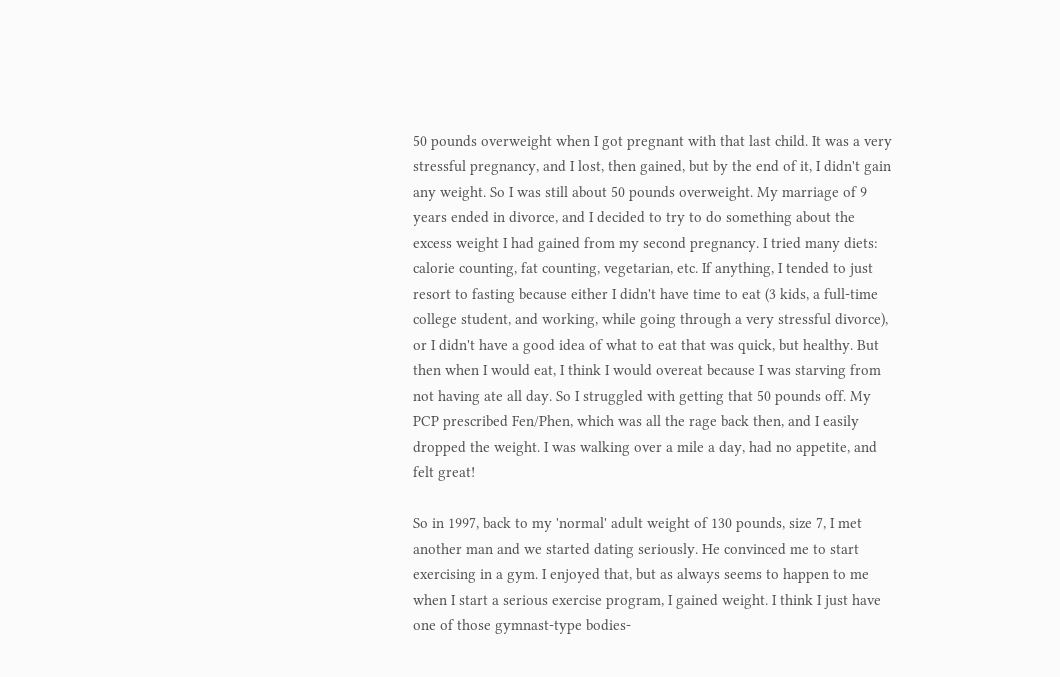50 pounds overweight when I got pregnant with that last child. It was a very stressful pregnancy, and I lost, then gained, but by the end of it, I didn't gain any weight. So I was still about 50 pounds overweight. My marriage of 9 years ended in divorce, and I decided to try to do something about the excess weight I had gained from my second pregnancy. I tried many diets: calorie counting, fat counting, vegetarian, etc. If anything, I tended to just resort to fasting because either I didn't have time to eat (3 kids, a full-time college student, and working, while going through a very stressful divorce), or I didn't have a good idea of what to eat that was quick, but healthy. But then when I would eat, I think I would overeat because I was starving from not having ate all day. So I struggled with getting that 50 pounds off. My PCP prescribed Fen/Phen, which was all the rage back then, and I easily dropped the weight. I was walking over a mile a day, had no appetite, and felt great!

So in 1997, back to my 'normal' adult weight of 130 pounds, size 7, I met another man and we started dating seriously. He convinced me to start exercising in a gym. I enjoyed that, but as always seems to happen to me when I start a serious exercise program, I gained weight. I think I just have one of those gymnast-type bodies-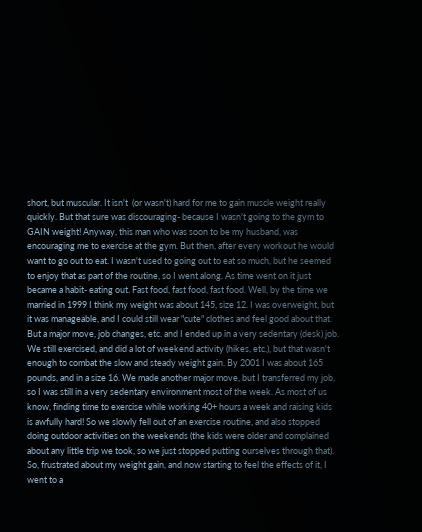short, but muscular. It isn't  (or wasn't) hard for me to gain muscle weight really quickly. But that sure was discouraging- because I wasn't going to the gym to GAIN weight! Anyway, this man who was soon to be my husband, was encouraging me to exercise at the gym. But then, after every workout he would want to go out to eat. I wasn't used to going out to eat so much, but he seemed to enjoy that as part of the routine, so I went along. As time went on it just became a habit- eating out. Fast food, fast food, fast food. Well, by the time we married in 1999 I think my weight was about 145, size 12. I was overweight, but it was manageable, and I could still wear "cute" clothes and feel good about that. But a major move, job changes, etc. and I ended up in a very sedentary (desk) job. We still exercised, and did a lot of weekend activity (hikes, etc.), but that wasn't enough to combat the slow and steady weight gain. By 2001 I was about 165 pounds, and in a size 16. We made another major move, but I transferred my job, so I was still in a very sedentary environment most of the week. As most of us know, finding time to exercise while working 40+ hours a week and raising kids is awfully hard! So we slowly fell out of an exercise routine, and also stopped doing outdoor activities on the weekends (the kids were older and complained about any little trip we took, so we just stopped putting ourselves through that). So, frustrated about my weight gain, and now starting to feel the effects of it, I went to a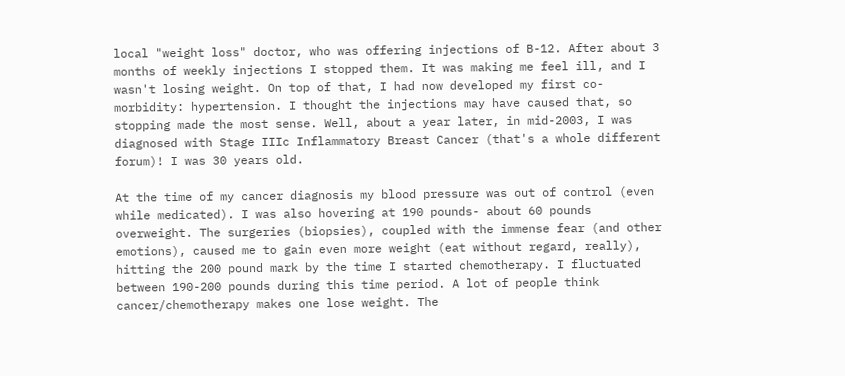local "weight loss" doctor, who was offering injections of B-12. After about 3 months of weekly injections I stopped them. It was making me feel ill, and I wasn't losing weight. On top of that, I had now developed my first co-morbidity: hypertension. I thought the injections may have caused that, so stopping made the most sense. Well, about a year later, in mid-2003, I was diagnosed with Stage IIIc Inflammatory Breast Cancer (that's a whole different forum)! I was 30 years old.

At the time of my cancer diagnosis my blood pressure was out of control (even while medicated). I was also hovering at 190 pounds- about 60 pounds overweight. The surgeries (biopsies), coupled with the immense fear (and other emotions), caused me to gain even more weight (eat without regard, really), hitting the 200 pound mark by the time I started chemotherapy. I fluctuated between 190-200 pounds during this time period. A lot of people think cancer/chemotherapy makes one lose weight. The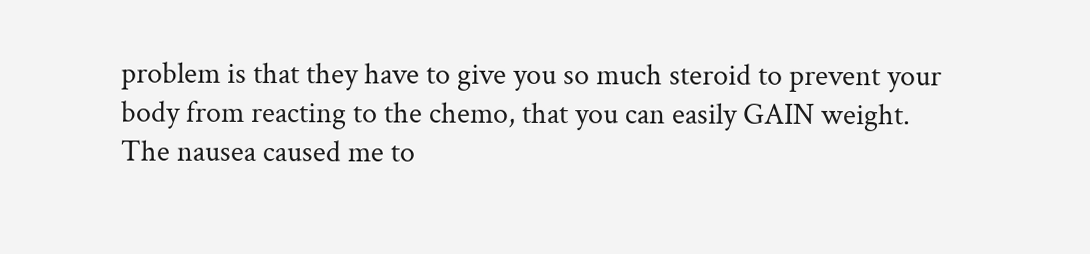problem is that they have to give you so much steroid to prevent your body from reacting to the chemo, that you can easily GAIN weight. The nausea caused me to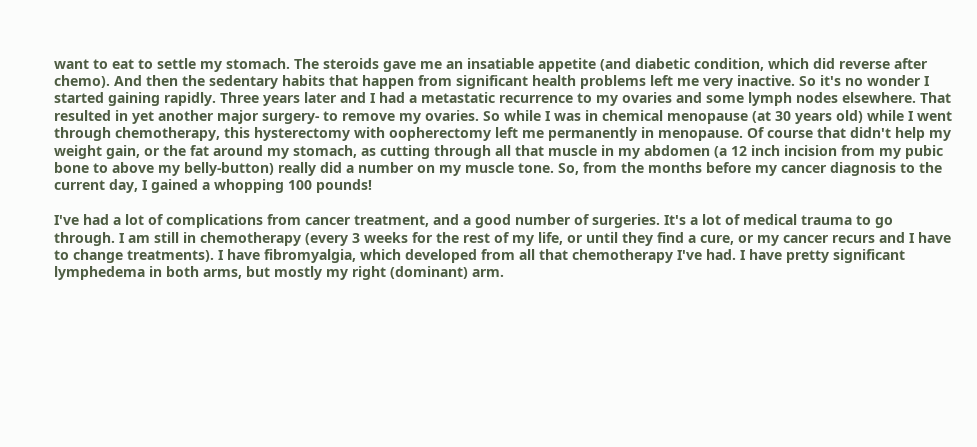want to eat to settle my stomach. The steroids gave me an insatiable appetite (and diabetic condition, which did reverse after chemo). And then the sedentary habits that happen from significant health problems left me very inactive. So it's no wonder I started gaining rapidly. Three years later and I had a metastatic recurrence to my ovaries and some lymph nodes elsewhere. That resulted in yet another major surgery- to remove my ovaries. So while I was in chemical menopause (at 30 years old) while I went through chemotherapy, this hysterectomy with oopherectomy left me permanently in menopause. Of course that didn't help my weight gain, or the fat around my stomach, as cutting through all that muscle in my abdomen (a 12 inch incision from my pubic bone to above my belly-button) really did a number on my muscle tone. So, from the months before my cancer diagnosis to the current day, I gained a whopping 100 pounds!

I've had a lot of complications from cancer treatment, and a good number of surgeries. It's a lot of medical trauma to go through. I am still in chemotherapy (every 3 weeks for the rest of my life, or until they find a cure, or my cancer recurs and I have to change treatments). I have fibromyalgia, which developed from all that chemotherapy I've had. I have pretty significant lymphedema in both arms, but mostly my right (dominant) arm.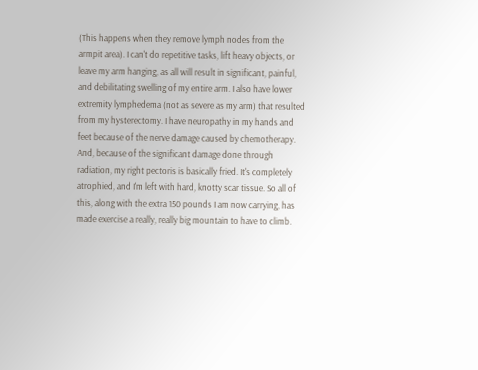(This happens when they remove lymph nodes from the armpit area). I can't do repetitive tasks, lift heavy objects, or leave my arm hanging, as all will result in significant, painful, and debilitating swelling of my entire arm. I also have lower extremity lymphedema (not as severe as my arm) that resulted from my hysterectomy. I have neuropathy in my hands and feet because of the nerve damage caused by chemotherapy. And, because of the significant damage done through radiation, my right pectoris is basically fried. It's completely atrophied, and I'm left with hard, knotty scar tissue. So all of this, along with the extra 150 pounds I am now carrying, has made exercise a really, really big mountain to have to climb.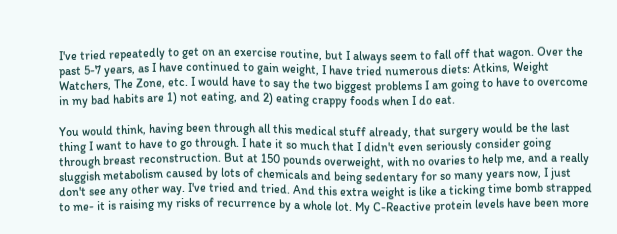I've tried repeatedly to get on an exercise routine, but I always seem to fall off that wagon. Over the past 5-7 years, as I have continued to gain weight, I have tried numerous diets: Atkins, Weight Watchers, The Zone, etc. I would have to say the two biggest problems I am going to have to overcome in my bad habits are 1) not eating, and 2) eating crappy foods when I do eat.

You would think, having been through all this medical stuff already, that surgery would be the last thing I want to have to go through. I hate it so much that I didn't even seriously consider going through breast reconstruction. But at 150 pounds overweight, with no ovaries to help me, and a really sluggish metabolism caused by lots of chemicals and being sedentary for so many years now, I just don't see any other way. I've tried and tried. And this extra weight is like a ticking time bomb strapped to me- it is raising my risks of recurrence by a whole lot. My C-Reactive protein levels have been more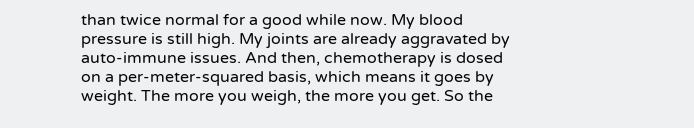than twice normal for a good while now. My blood pressure is still high. My joints are already aggravated by auto-immune issues. And then, chemotherapy is dosed on a per-meter-squared basis, which means it goes by weight. The more you weigh, the more you get. So the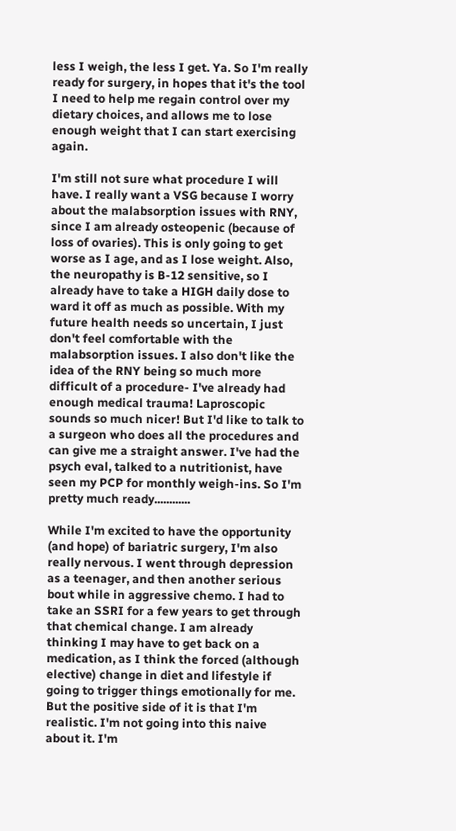less I weigh, the less I get. Ya. So I'm really ready for surgery, in hopes that it's the tool I need to help me regain control over my dietary choices, and allows me to lose enough weight that I can start exercising again.

I'm still not sure what procedure I will have. I really want a VSG because I worry about the malabsorption issues with RNY, since I am already osteopenic (because of loss of ovaries). This is only going to get worse as I age, and as I lose weight. Also, the neuropathy is B-12 sensitive, so I already have to take a HIGH daily dose to ward it off as much as possible. With my future health needs so uncertain, I just don't feel comfortable with the malabsorption issues. I also don't like the idea of the RNY being so much more difficult of a procedure- I've already had enough medical trauma! Laproscopic sounds so much nicer! But I'd like to talk to a surgeon who does all the procedures and can give me a straight answer. I've had the psych eval, talked to a nutritionist, have seen my PCP for monthly weigh-ins. So I'm pretty much ready............

While I'm excited to have the opportunity (and hope) of bariatric surgery, I'm also really nervous. I went through depression as a teenager, and then another serious bout while in aggressive chemo. I had to take an SSRI for a few years to get through that chemical change. I am already thinking I may have to get back on a medication, as I think the forced (although elective) change in diet and lifestyle if going to trigger things emotionally for me. But the positive side of it is that I'm realistic. I'm not going into this naive about it. I'm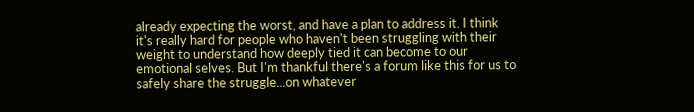already expecting the worst, and have a plan to address it. I think it's really hard for people who haven't been struggling with their weight to understand how deeply tied it can become to our emotional selves. But I'm thankful there's a forum like this for us to safely share the struggle...on whatever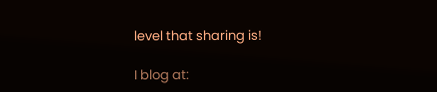level that sharing is!

I blog at: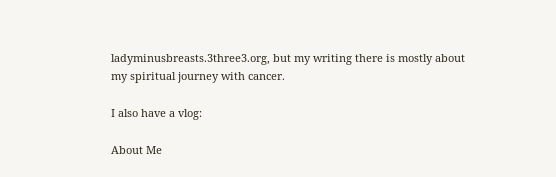ladyminusbreasts.3three3.org, but my writing there is mostly about my spiritual journey with cancer.

I also have a vlog:

About Me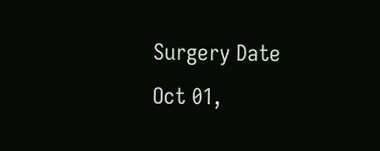Surgery Date
Oct 01,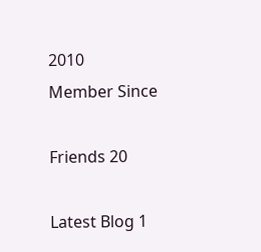2010
Member Since

Friends 20

Latest Blog 1